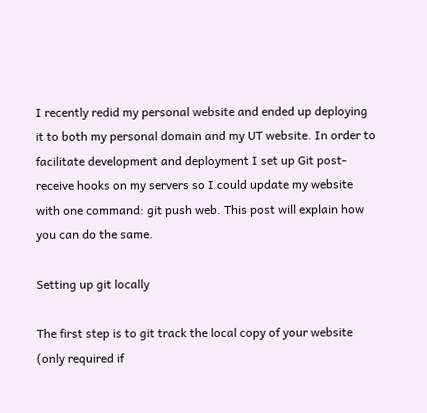I recently redid my personal website and ended up deploying it to both my personal domain and my UT website. In order to facilitate development and deployment I set up Git post-receive hooks on my servers so I could update my website with one command: git push web. This post will explain how you can do the same.

Setting up git locally

The first step is to git track the local copy of your website (only required if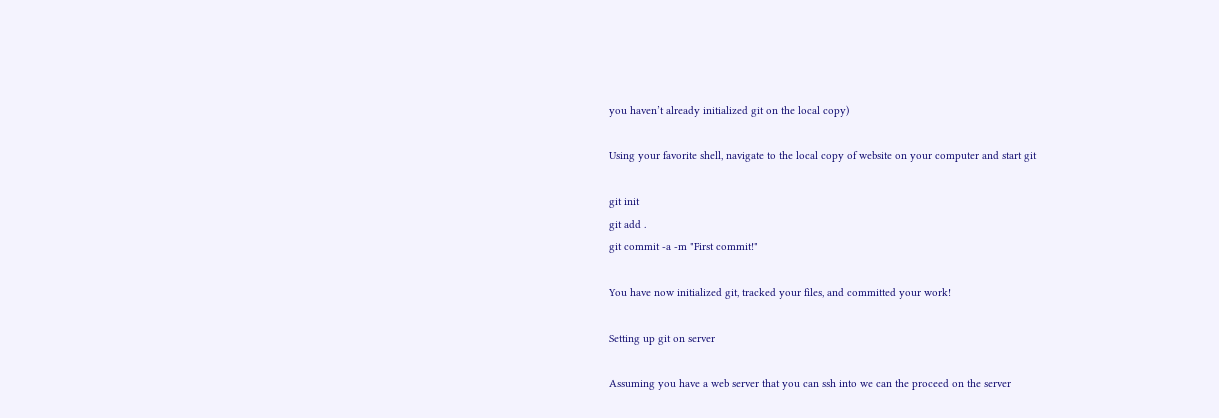you haven’t already initialized git on the local copy)

Using your favorite shell, navigate to the local copy of website on your computer and start git

git init
git add .
git commit -a -m "First commit!"

You have now initialized git, tracked your files, and committed your work!

Setting up git on server

Assuming you have a web server that you can ssh into we can the proceed on the server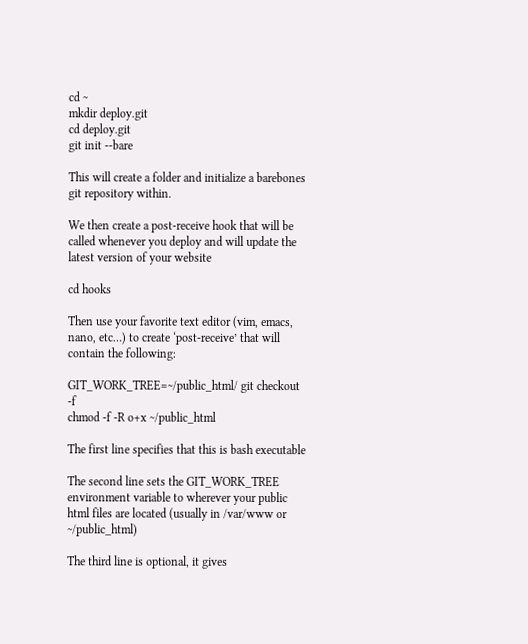cd ~
mkdir deploy.git
cd deploy.git
git init --bare

This will create a folder and initialize a barebones git repository within.

We then create a post-receive hook that will be called whenever you deploy and will update the latest version of your website

cd hooks

Then use your favorite text editor (vim, emacs, nano, etc…) to create ‘post-receive’ that will contain the following:

GIT_WORK_TREE=~/public_html/ git checkout -f
chmod -f -R o+x ~/public_html

The first line specifies that this is bash executable

The second line sets the GIT_WORK_TREE environment variable to wherever your public html files are located (usually in /var/www or ~/public_html)

The third line is optional, it gives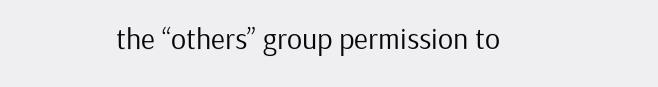the “others” group permission to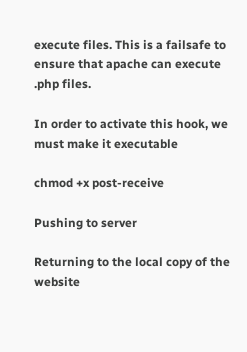execute files. This is a failsafe to ensure that apache can execute .php files.

In order to activate this hook, we must make it executable

chmod +x post-receive

Pushing to server

Returning to the local copy of the website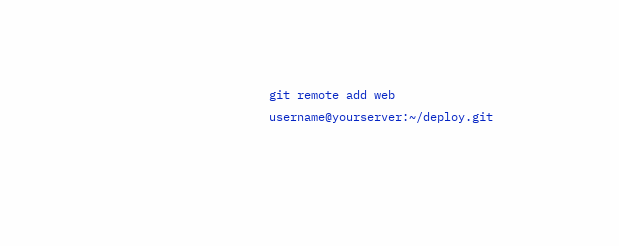git remote add web username@yourserver:~/deploy.git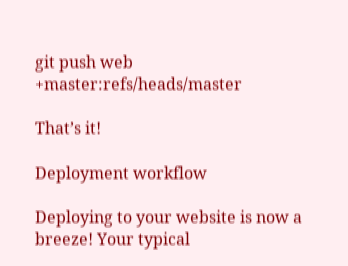git push web +master:refs/heads/master

That’s it!

Deployment workflow

Deploying to your website is now a breeze! Your typical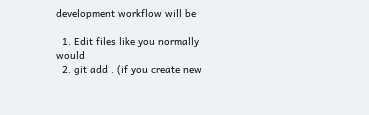development workflow will be

  1. Edit files like you normally would
  2. git add . (if you create new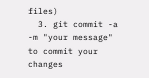files)
  3. git commit -a -m "your message" to commit your changes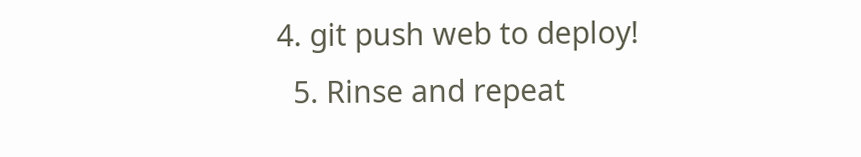4. git push web to deploy!
  5. Rinse and repeat